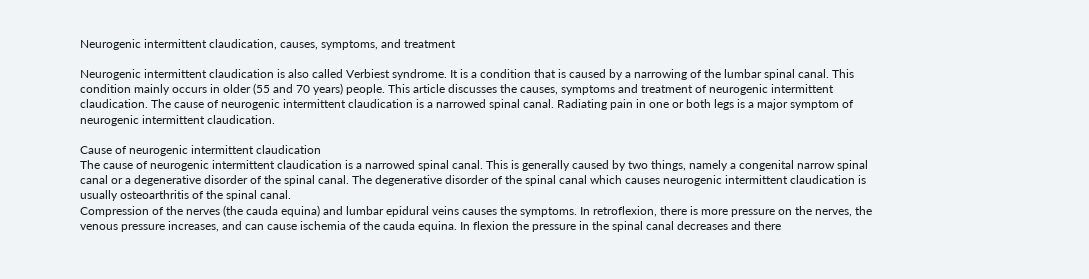Neurogenic intermittent claudication, causes, symptoms, and treatment

Neurogenic intermittent claudication is also called Verbiest syndrome. It is a condition that is caused by a narrowing of the lumbar spinal canal. This condition mainly occurs in older (55 and 70 years) people. This article discusses the causes, symptoms and treatment of neurogenic intermittent claudication. The cause of neurogenic intermittent claudication is a narrowed spinal canal. Radiating pain in one or both legs is a major symptom of neurogenic intermittent claudication.

Cause of neurogenic intermittent claudication
The cause of neurogenic intermittent claudication is a narrowed spinal canal. This is generally caused by two things, namely a congenital narrow spinal canal or a degenerative disorder of the spinal canal. The degenerative disorder of the spinal canal which causes neurogenic intermittent claudication is usually osteoarthritis of the spinal canal.
Compression of the nerves (the cauda equina) and lumbar epidural veins causes the symptoms. In retroflexion, there is more pressure on the nerves, the venous pressure increases, and can cause ischemia of the cauda equina. In flexion the pressure in the spinal canal decreases and there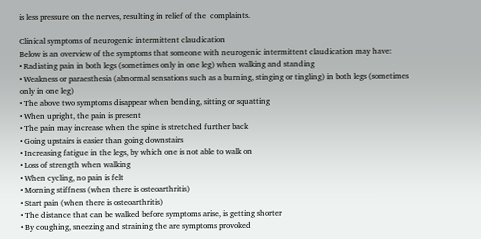is less pressure on the nerves, resulting in relief of the  complaints.

Clinical symptoms of neurogenic intermittent claudication
Below is an overview of the symptoms that someone with neurogenic intermittent claudication may have:
• Radiating pain in both legs (sometimes only in one leg) when walking and standing
• Weakness or paraesthesia (abnormal sensations such as a burning, stinging or tingling) in both legs (sometimes only in one leg)
• The above two symptoms disappear when bending, sitting or squatting
• When upright, the pain is present
• The pain may increase when the spine is stretched further back
• Going upstairs is easier than going downstairs
• Increasing fatigue in the legs, by which one is not able to walk on
• Loss of strength when walking
• When cycling, no pain is felt
• Morning stiffness (when there is osteoarthritis)
• Start pain (when there is osteoarthritis)
• The distance that can be walked before symptoms arise, is getting shorter
• By coughing, sneezing and straining the are symptoms provoked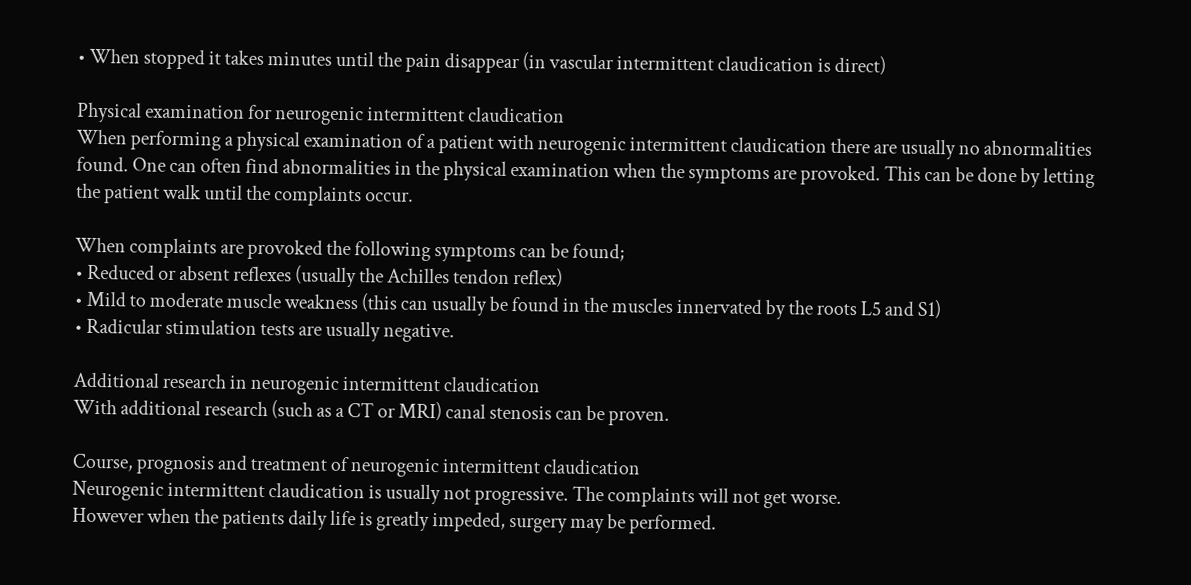• When stopped it takes minutes until the pain disappear (in vascular intermittent claudication is direct)

Physical examination for neurogenic intermittent claudication
When performing a physical examination of a patient with neurogenic intermittent claudication there are usually no abnormalities found. One can often find abnormalities in the physical examination when the symptoms are provoked. This can be done by letting the patient walk until the complaints occur.

When complaints are provoked the following symptoms can be found;
• Reduced or absent reflexes (usually the Achilles tendon reflex)
• Mild to moderate muscle weakness (this can usually be found in the muscles innervated by the roots L5 and S1)
• Radicular stimulation tests are usually negative.

Additional research in neurogenic intermittent claudication
With additional research (such as a CT or MRI) canal stenosis can be proven.

Course, prognosis and treatment of neurogenic intermittent claudication
Neurogenic intermittent claudication is usually not progressive. The complaints will not get worse.
However when the patients daily life is greatly impeded, surgery may be performed.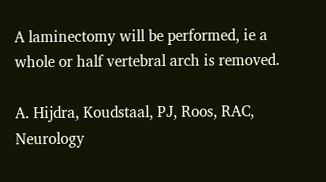A laminectomy will be performed, ie a whole or half vertebral arch is removed.

A. Hijdra, Koudstaal, PJ, Roos, RAC, Neurology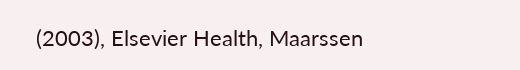(2003), Elsevier Health, Maarssen